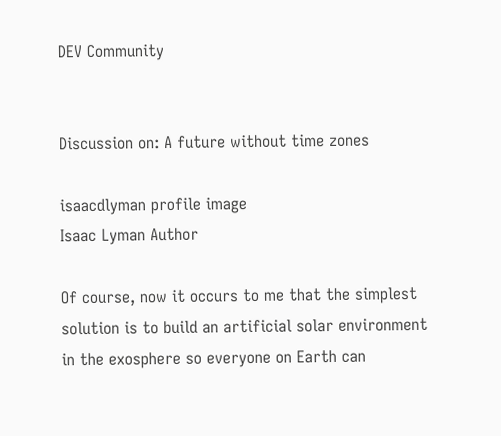DEV Community


Discussion on: A future without time zones

isaacdlyman profile image
Isaac Lyman Author

Of course, now it occurs to me that the simplest solution is to build an artificial solar environment in the exosphere so everyone on Earth can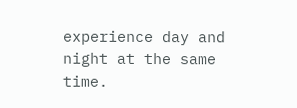experience day and night at the same time.